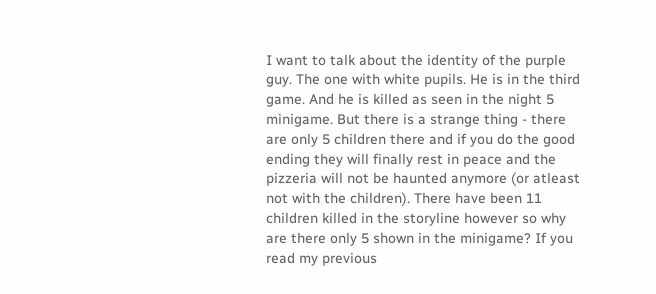I want to talk about the identity of the purple guy. The one with white pupils. He is in the third game. And he is killed as seen in the night 5 minigame. But there is a strange thing - there are only 5 children there and if you do the good ending they will finally rest in peace and the pizzeria will not be haunted anymore (or atleast not with the children). There have been 11 children killed in the storyline however so why are there only 5 shown in the minigame? If you read my previous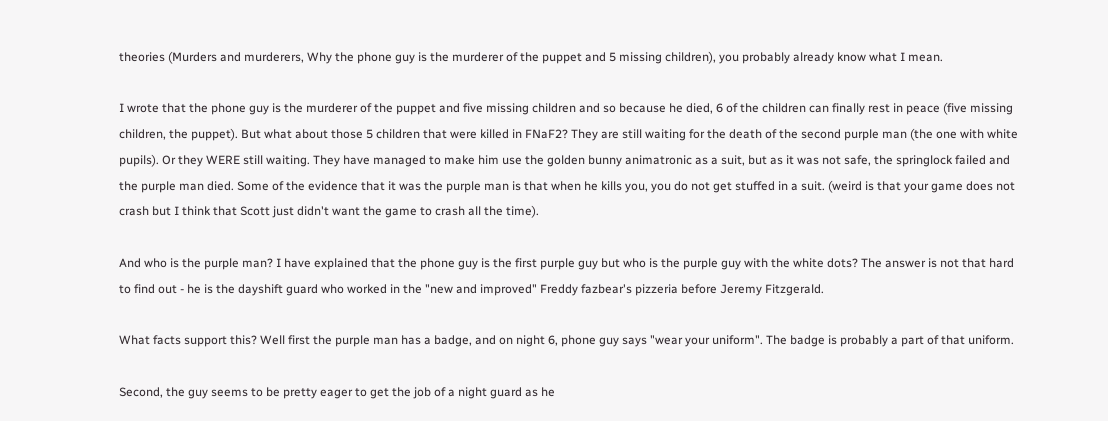theories (Murders and murderers, Why the phone guy is the murderer of the puppet and 5 missing children), you probably already know what I mean.

I wrote that the phone guy is the murderer of the puppet and five missing children and so because he died, 6 of the children can finally rest in peace (five missing children, the puppet). But what about those 5 children that were killed in FNaF2? They are still waiting for the death of the second purple man (the one with white pupils). Or they WERE still waiting. They have managed to make him use the golden bunny animatronic as a suit, but as it was not safe, the springlock failed and the purple man died. Some of the evidence that it was the purple man is that when he kills you, you do not get stuffed in a suit. (weird is that your game does not crash but I think that Scott just didn't want the game to crash all the time).

And who is the purple man? I have explained that the phone guy is the first purple guy but who is the purple guy with the white dots? The answer is not that hard to find out - he is the dayshift guard who worked in the "new and improved" Freddy fazbear's pizzeria before Jeremy Fitzgerald.

What facts support this? Well first the purple man has a badge, and on night 6, phone guy says "wear your uniform". The badge is probably a part of that uniform.

Second, the guy seems to be pretty eager to get the job of a night guard as he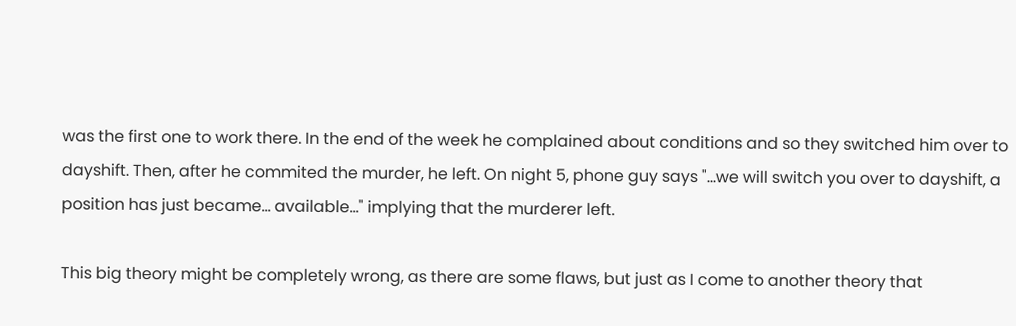was the first one to work there. In the end of the week he complained about conditions and so they switched him over to dayshift. Then, after he commited the murder, he left. On night 5, phone guy says "...we will switch you over to dayshift, a position has just became... available..." implying that the murderer left.

This big theory might be completely wrong, as there are some flaws, but just as I come to another theory that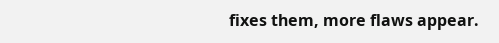fixes them, more flaws appear.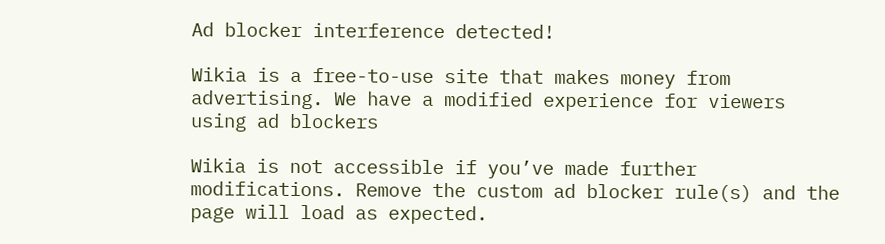Ad blocker interference detected!

Wikia is a free-to-use site that makes money from advertising. We have a modified experience for viewers using ad blockers

Wikia is not accessible if you’ve made further modifications. Remove the custom ad blocker rule(s) and the page will load as expected.